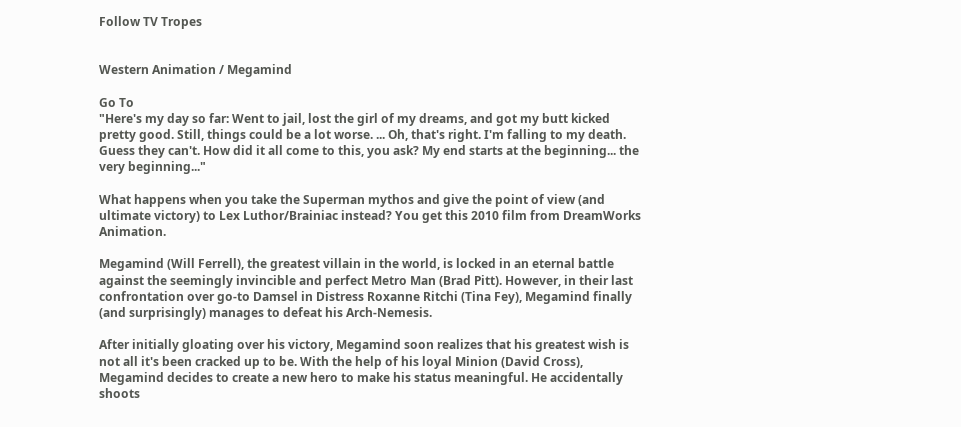Follow TV Tropes


Western Animation / Megamind

Go To
"Here's my day so far: Went to jail, lost the girl of my dreams, and got my butt kicked pretty good. Still, things could be a lot worse. ... Oh, that's right. I'm falling to my death. Guess they can't. How did it all come to this, you ask? My end starts at the beginning... the very beginning..."

What happens when you take the Superman mythos and give the point of view (and ultimate victory) to Lex Luthor/Brainiac instead? You get this 2010 film from DreamWorks Animation.

Megamind (Will Ferrell), the greatest villain in the world, is locked in an eternal battle against the seemingly invincible and perfect Metro Man (Brad Pitt). However, in their last confrontation over go-to Damsel in Distress Roxanne Ritchi (Tina Fey), Megamind finally (and surprisingly) manages to defeat his Arch-Nemesis.

After initially gloating over his victory, Megamind soon realizes that his greatest wish is not all it's been cracked up to be. With the help of his loyal Minion (David Cross), Megamind decides to create a new hero to make his status meaningful. He accidentally shoots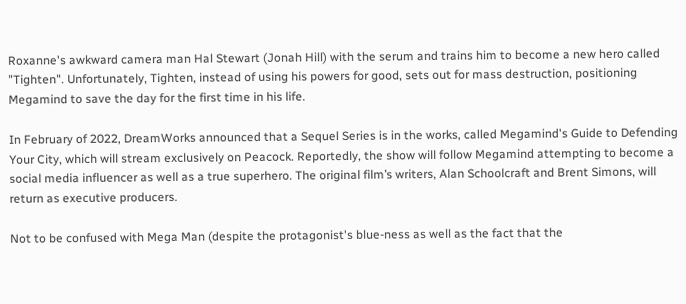Roxanne's awkward camera man Hal Stewart (Jonah Hill) with the serum and trains him to become a new hero called "Tighten". Unfortunately, Tighten, instead of using his powers for good, sets out for mass destruction, positioning Megamind to save the day for the first time in his life.

In February of 2022, DreamWorks announced that a Sequel Series is in the works, called Megamind's Guide to Defending Your City, which will stream exclusively on Peacock. Reportedly, the show will follow Megamind attempting to become a social media influencer as well as a true superhero. The original film’s writers, Alan Schoolcraft and Brent Simons, will return as executive producers.

Not to be confused with Mega Man (despite the protagonist's blue-ness as well as the fact that the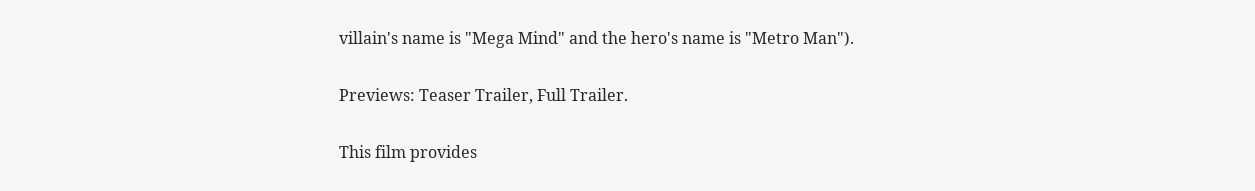villain's name is "Mega Mind" and the hero's name is "Metro Man").

Previews: Teaser Trailer, Full Trailer.

This film provides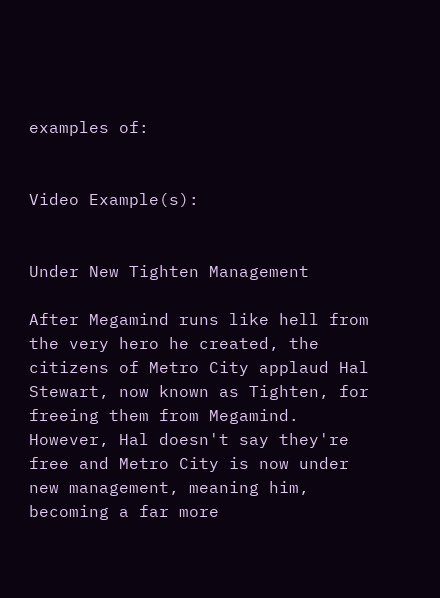examples of:


Video Example(s):


Under New Tighten Management

After Megamind runs like hell from the very hero he created, the citizens of Metro City applaud Hal Stewart, now known as Tighten, for freeing them from Megamind. However, Hal doesn't say they're free and Metro City is now under new management, meaning him, becoming a far more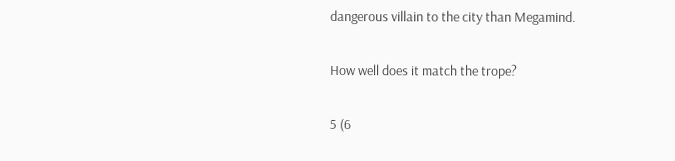dangerous villain to the city than Megamind.

How well does it match the trope?

5 (6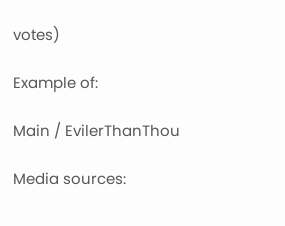votes)

Example of:

Main / EvilerThanThou

Media sources: